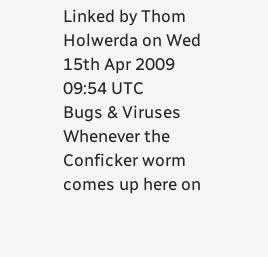Linked by Thom Holwerda on Wed 15th Apr 2009 09:54 UTC
Bugs & Viruses Whenever the Conficker worm comes up here on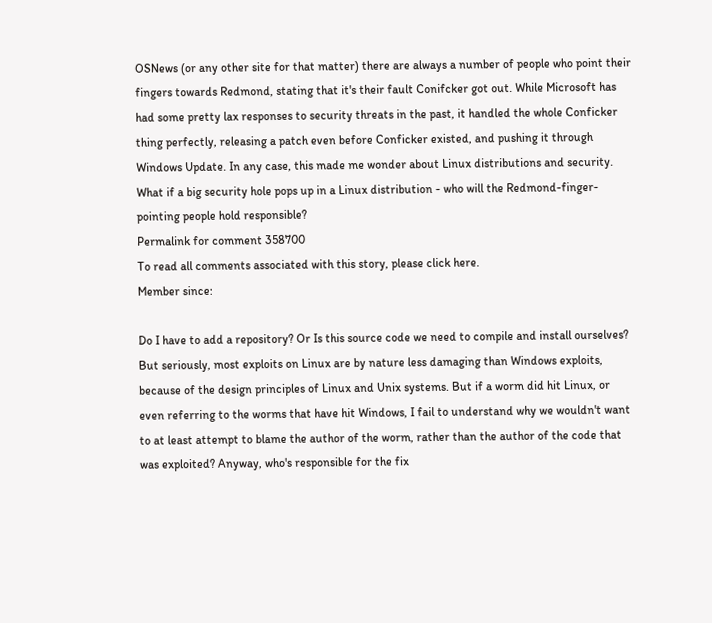OSNews (or any other site for that matter) there are always a number of people who point their fingers towards Redmond, stating that it's their fault Conifcker got out. While Microsoft has had some pretty lax responses to security threats in the past, it handled the whole Conficker thing perfectly, releasing a patch even before Conficker existed, and pushing it through Windows Update. In any case, this made me wonder about Linux distributions and security. What if a big security hole pops up in a Linux distribution - who will the Redmond-finger-pointing people hold responsible?
Permalink for comment 358700
To read all comments associated with this story, please click here.
Member since:

Do I have to add a repository? Or Is this source code we need to compile and install ourselves? But seriously, most exploits on Linux are by nature less damaging than Windows exploits, because of the design principles of Linux and Unix systems. But if a worm did hit Linux, or even referring to the worms that have hit Windows, I fail to understand why we wouldn't want to at least attempt to blame the author of the worm, rather than the author of the code that was exploited? Anyway, who's responsible for the fix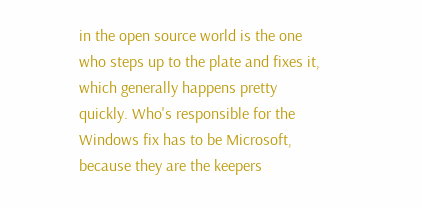in the open source world is the one who steps up to the plate and fixes it, which generally happens pretty quickly. Who's responsible for the Windows fix has to be Microsoft, because they are the keepers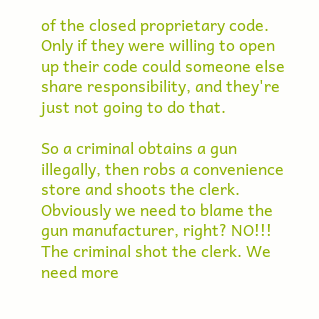of the closed proprietary code. Only if they were willing to open up their code could someone else share responsibility, and they're just not going to do that.

So a criminal obtains a gun illegally, then robs a convenience store and shoots the clerk. Obviously we need to blame the gun manufacturer, right? NO!!! The criminal shot the clerk. We need more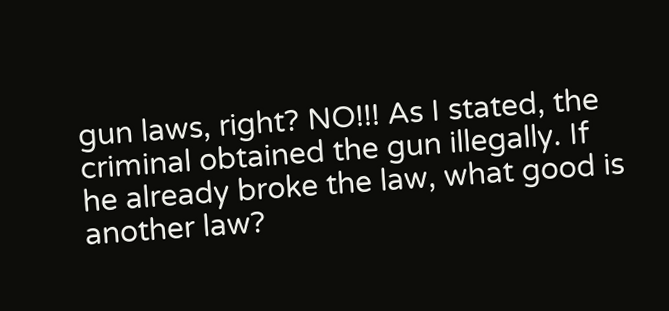gun laws, right? NO!!! As I stated, the criminal obtained the gun illegally. If he already broke the law, what good is another law?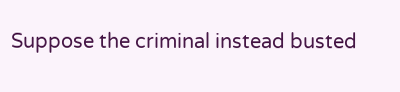Suppose the criminal instead busted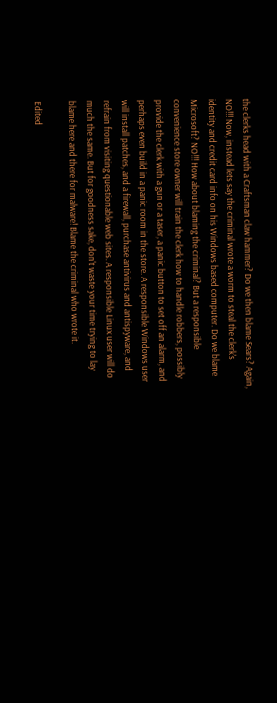the clerks head with a Craftsman claw hammer? Do we then blame Sears? Again, NO!!! Now, instead lets say the criminal wrote a worm to steal the clerk's identity and credit card info on his Windows based computer. Do we blame Microsoft? NO!!! How about blaming the criminal? But a responsible convenience store owner will train the clerk how to handle robbers, possibly provide the clerk with a gun or a taser, a panic button to set off an alarm, and perhaps even build in a panic room in the store. A responsible Windows user will install patches, and a firewall, purchase antivirus and antispyware, and refrain from visiting questionable web sites. A responsible Linux user will do much the same. But for goodness sake, don't waste your time trying to lay blame here and there for malware! Blame the criminal who wrote it.

Edited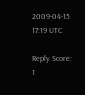2009-04-15 17:19 UTC

Reply Score: 1